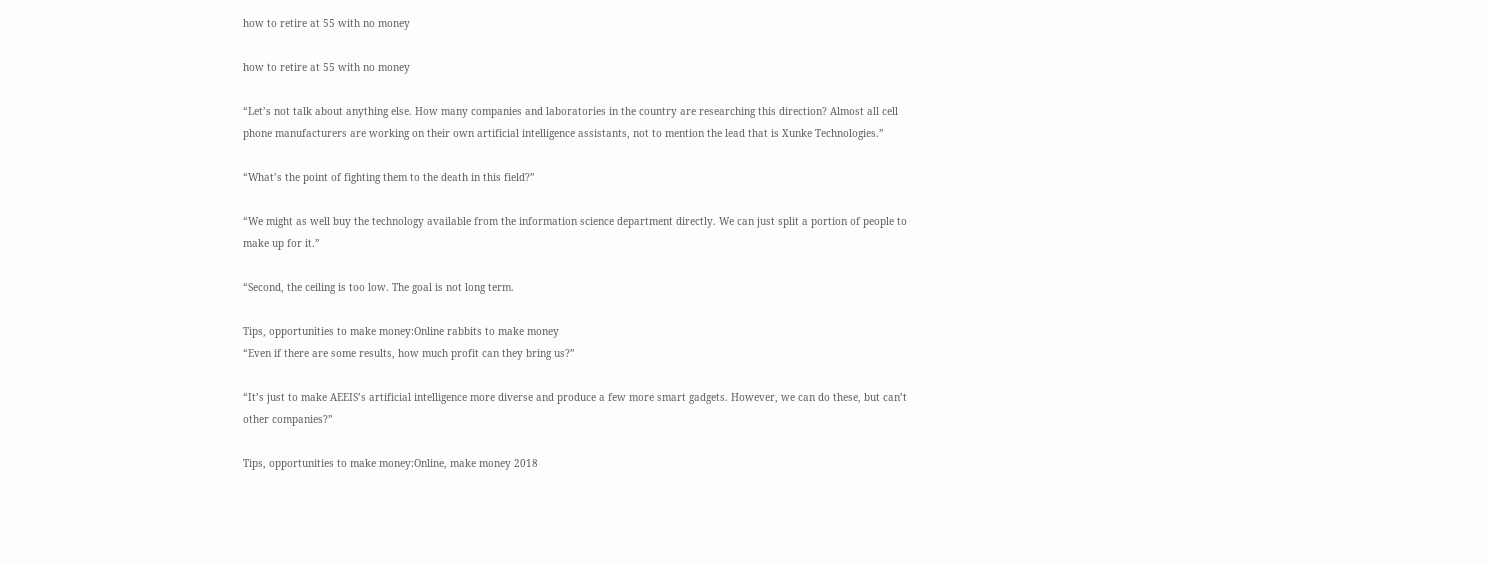how to retire at 55 with no money

how to retire at 55 with no money

“Let’s not talk about anything else. How many companies and laboratories in the country are researching this direction? Almost all cell phone manufacturers are working on their own artificial intelligence assistants, not to mention the lead that is Xunke Technologies.”

“What’s the point of fighting them to the death in this field?”

“We might as well buy the technology available from the information science department directly. We can just split a portion of people to make up for it.”

“Second, the ceiling is too low. The goal is not long term.

Tips, opportunities to make money:Online rabbits to make money
“Even if there are some results, how much profit can they bring us?”

“It’s just to make AEEIS’s artificial intelligence more diverse and produce a few more smart gadgets. However, we can do these, but can’t other companies?”

Tips, opportunities to make money:Online, make money 2018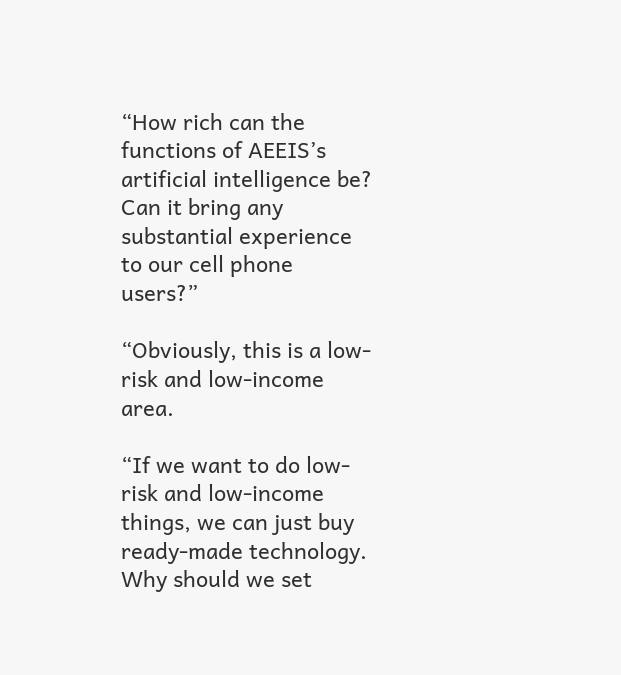“How rich can the functions of AEEIS’s artificial intelligence be? Can it bring any substantial experience to our cell phone users?”

“Obviously, this is a low-risk and low-income area.

“If we want to do low-risk and low-income things, we can just buy ready-made technology. Why should we set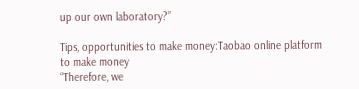up our own laboratory?”

Tips, opportunities to make money:Taobao online platform to make money
“Therefore, we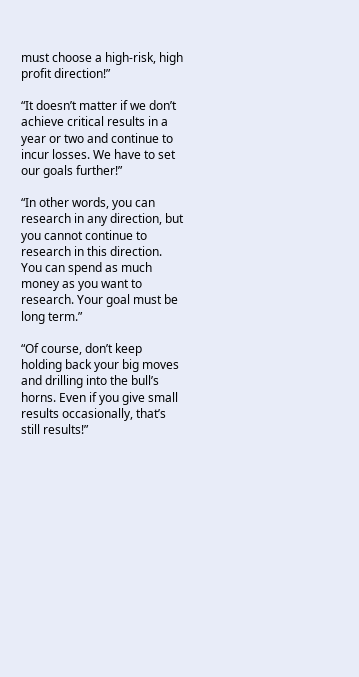must choose a high-risk, high profit direction!”

“It doesn’t matter if we don’t achieve critical results in a year or two and continue to incur losses. We have to set our goals further!”

“In other words, you can research in any direction, but you cannot continue to research in this direction. You can spend as much money as you want to research. Your goal must be long term.”

“Of course, don’t keep holding back your big moves and drilling into the bull’s horns. Even if you give small results occasionally, that’s still results!”